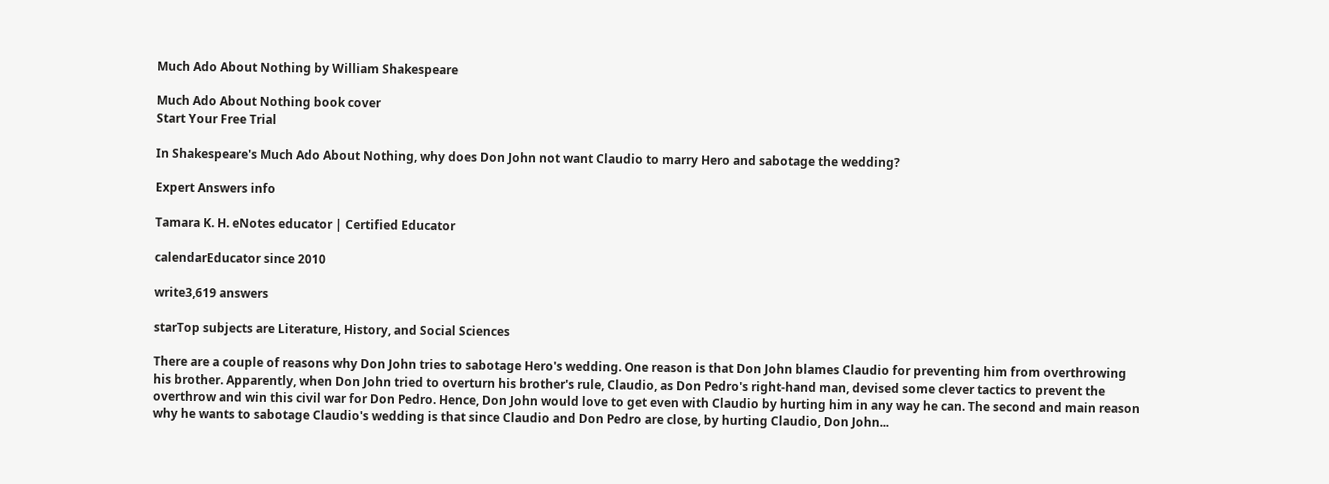Much Ado About Nothing by William Shakespeare

Much Ado About Nothing book cover
Start Your Free Trial

In Shakespeare's Much Ado About Nothing, why does Don John not want Claudio to marry Hero and sabotage the wedding?

Expert Answers info

Tamara K. H. eNotes educator | Certified Educator

calendarEducator since 2010

write3,619 answers

starTop subjects are Literature, History, and Social Sciences

There are a couple of reasons why Don John tries to sabotage Hero's wedding. One reason is that Don John blames Claudio for preventing him from overthrowing his brother. Apparently, when Don John tried to overturn his brother's rule, Claudio, as Don Pedro's right-hand man, devised some clever tactics to prevent the overthrow and win this civil war for Don Pedro. Hence, Don John would love to get even with Claudio by hurting him in any way he can. The second and main reason why he wants to sabotage Claudio's wedding is that since Claudio and Don Pedro are close, by hurting Claudio, Don John...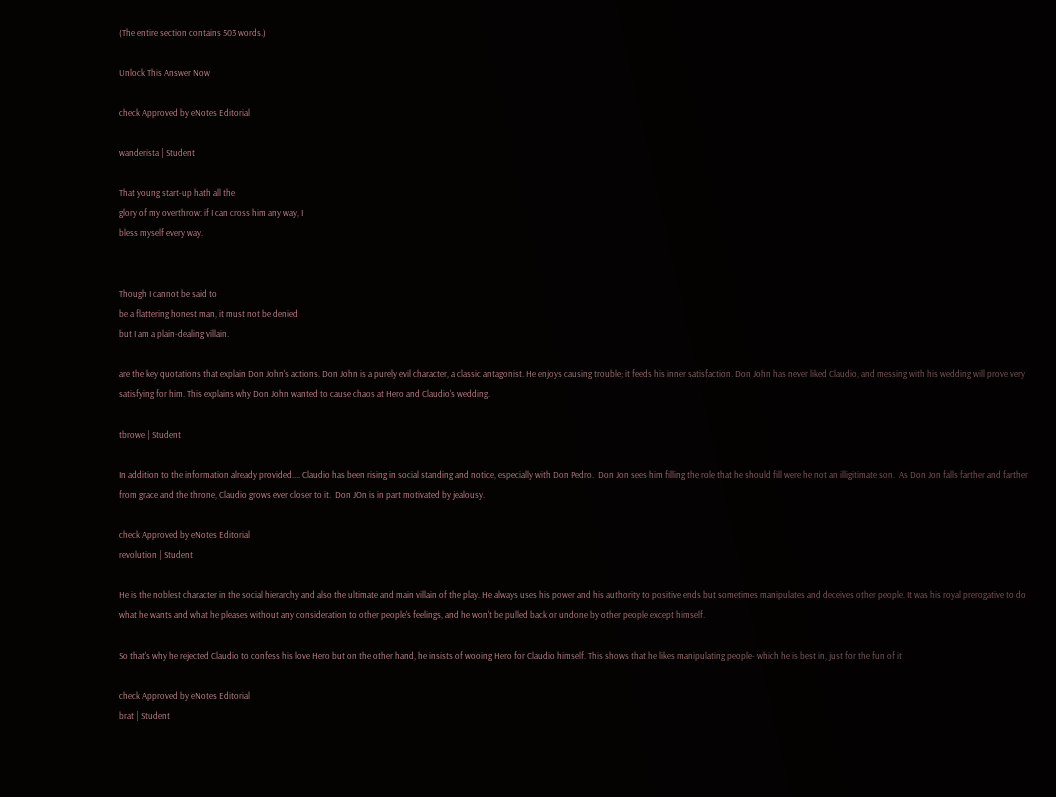(The entire section contains 503 words.)

Unlock This Answer Now

check Approved by eNotes Editorial

wanderista | Student

That young start-up hath all the
glory of my overthrow: if I can cross him any way, I
bless myself every way.


Though I cannot be said to
be a flattering honest man, it must not be denied
but I am a plain-dealing villain.

are the key quotations that explain Don John's actions. Don John is a purely evil character, a classic antagonist. He enjoys causing trouble; it feeds his inner satisfaction. Don John has never liked Claudio, and messing with his wedding will prove very satisfying for him. This explains why Don John wanted to cause chaos at Hero and Claudio's wedding.

tbrowe | Student

In addition to the information already provided.... Claudio has been rising in social standing and notice, especially with Don Pedro.  Don Jon sees him filling the role that he should fill were he not an illigitimate son.  As Don Jon falls farther and farther from grace and the throne, Claudio grows ever closer to it.  Don JOn is in part motivated by jealousy.

check Approved by eNotes Editorial
revolution | Student

He is the noblest character in the social hierarchy and also the ultimate and main villain of the play. He always uses his power and his authority to positive ends but sometimes manipulates and deceives other people. It was his royal prerogative to do what he wants and what he pleases without any consideration to other people's feelings, and he won't be pulled back or undone by other people except himself.

So that's why he rejected Claudio to confess his love Hero but on the other hand, he insists of wooing Hero for Claudio himself. This shows that he likes manipulating people- which he is best in, just for the fun of it

check Approved by eNotes Editorial
brat | Student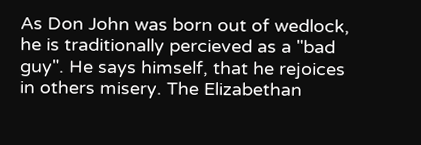As Don John was born out of wedlock, he is traditionally percieved as a "bad guy". He says himself, that he rejoices in others misery. The Elizabethan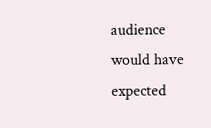audience would have expected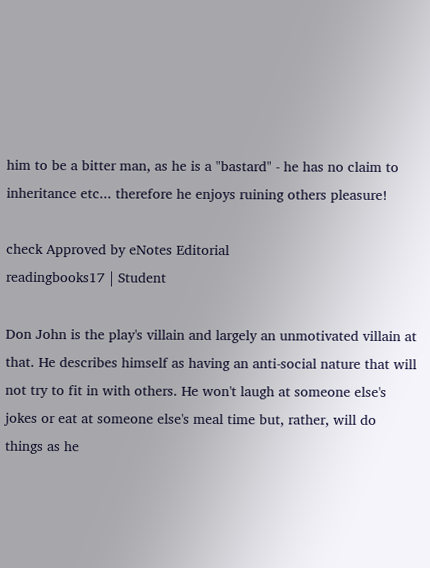him to be a bitter man, as he is a "bastard" - he has no claim to inheritance etc... therefore he enjoys ruining others pleasure!

check Approved by eNotes Editorial
readingbooks17 | Student

Don John is the play's villain and largely an unmotivated villain at that. He describes himself as having an anti-social nature that will not try to fit in with others. He won't laugh at someone else's jokes or eat at someone else's meal time but, rather, will do things as he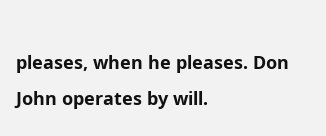pleases, when he pleases. Don John operates by will.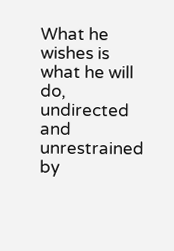What he wishes is what he will do, undirected and unrestrained by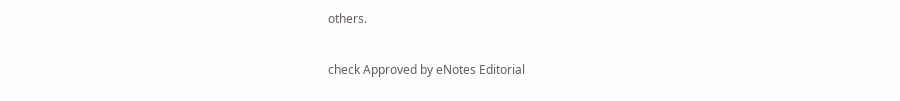others.

check Approved by eNotes Editorial